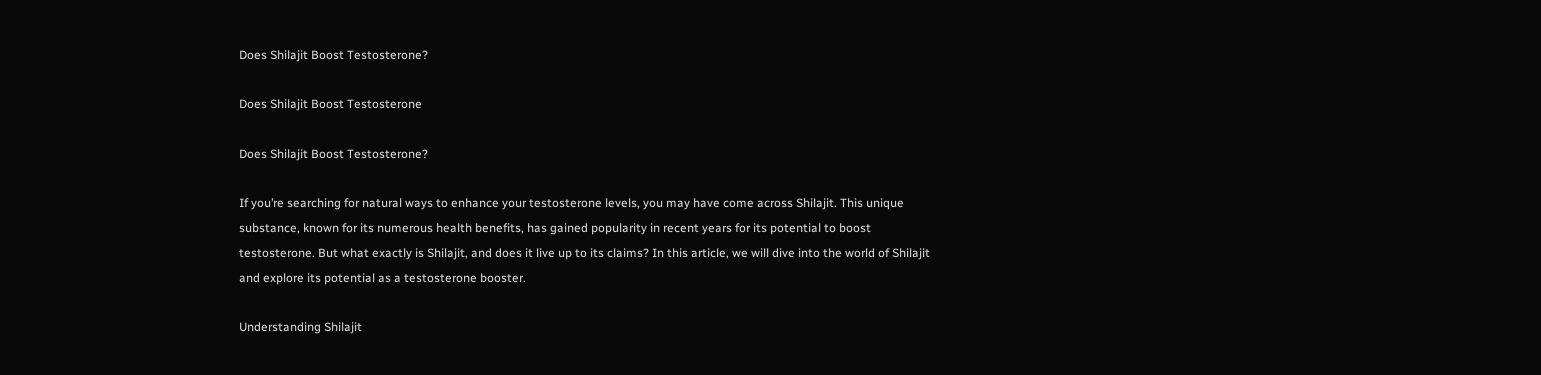Does Shilajit Boost Testosterone?

Does Shilajit Boost Testosterone

Does Shilajit Boost Testosterone?

If you’re searching for natural ways to enhance your testosterone levels, you may have come across Shilajit. This unique substance, known for its numerous health benefits, has gained popularity in recent years for its potential to boost testosterone. But what exactly is Shilajit, and does it live up to its claims? In this article, we will dive into the world of Shilajit and explore its potential as a testosterone booster.

Understanding Shilajit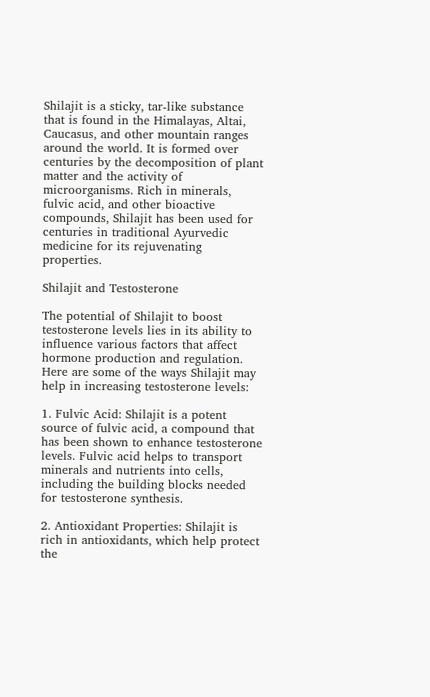Shilajit is a sticky, tar-like substance that is found in the Himalayas, Altai, Caucasus, and other mountain ranges around the world. It is formed over centuries by the decomposition of plant matter and the activity of microorganisms. Rich in minerals, fulvic acid, and other bioactive compounds, Shilajit has been used for centuries in traditional Ayurvedic medicine for its rejuvenating properties.

Shilajit and Testosterone

The potential of Shilajit to boost testosterone levels lies in its ability to influence various factors that affect hormone production and regulation. Here are some of the ways Shilajit may help in increasing testosterone levels:

1. Fulvic Acid: Shilajit is a potent source of fulvic acid, a compound that has been shown to enhance testosterone levels. Fulvic acid helps to transport minerals and nutrients into cells, including the building blocks needed for testosterone synthesis.

2. Antioxidant Properties: Shilajit is rich in antioxidants, which help protect the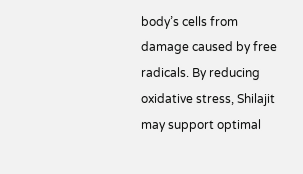body’s cells from damage caused by free radicals. By reducing oxidative stress, Shilajit may support optimal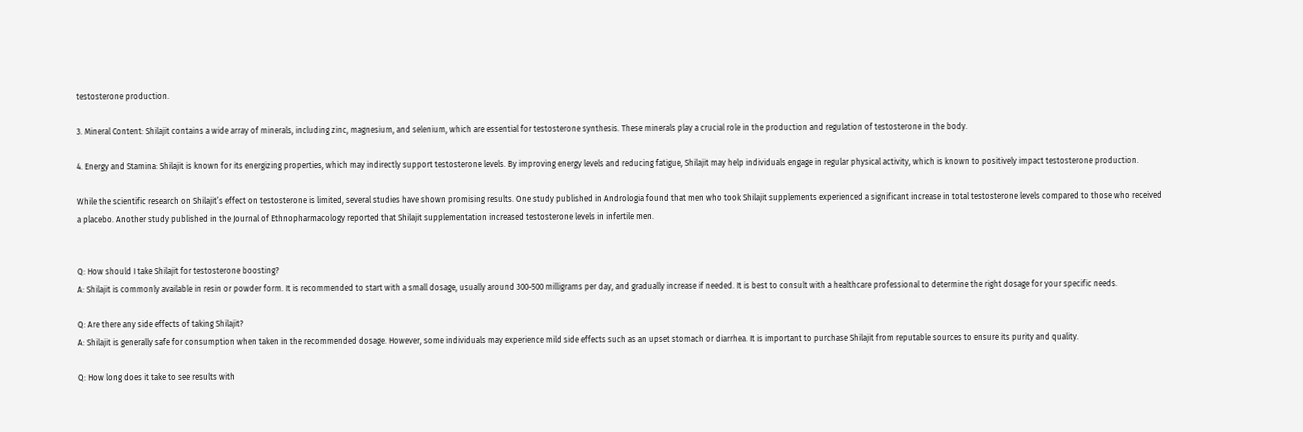testosterone production.

3. Mineral Content: Shilajit contains a wide array of minerals, including zinc, magnesium, and selenium, which are essential for testosterone synthesis. These minerals play a crucial role in the production and regulation of testosterone in the body.

4. Energy and Stamina: Shilajit is known for its energizing properties, which may indirectly support testosterone levels. By improving energy levels and reducing fatigue, Shilajit may help individuals engage in regular physical activity, which is known to positively impact testosterone production.

While the scientific research on Shilajit’s effect on testosterone is limited, several studies have shown promising results. One study published in Andrologia found that men who took Shilajit supplements experienced a significant increase in total testosterone levels compared to those who received a placebo. Another study published in the Journal of Ethnopharmacology reported that Shilajit supplementation increased testosterone levels in infertile men.


Q: How should I take Shilajit for testosterone boosting?
A: Shilajit is commonly available in resin or powder form. It is recommended to start with a small dosage, usually around 300-500 milligrams per day, and gradually increase if needed. It is best to consult with a healthcare professional to determine the right dosage for your specific needs.

Q: Are there any side effects of taking Shilajit?
A: Shilajit is generally safe for consumption when taken in the recommended dosage. However, some individuals may experience mild side effects such as an upset stomach or diarrhea. It is important to purchase Shilajit from reputable sources to ensure its purity and quality.

Q: How long does it take to see results with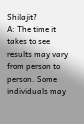Shilajit?
A: The time it takes to see results may vary from person to person. Some individuals may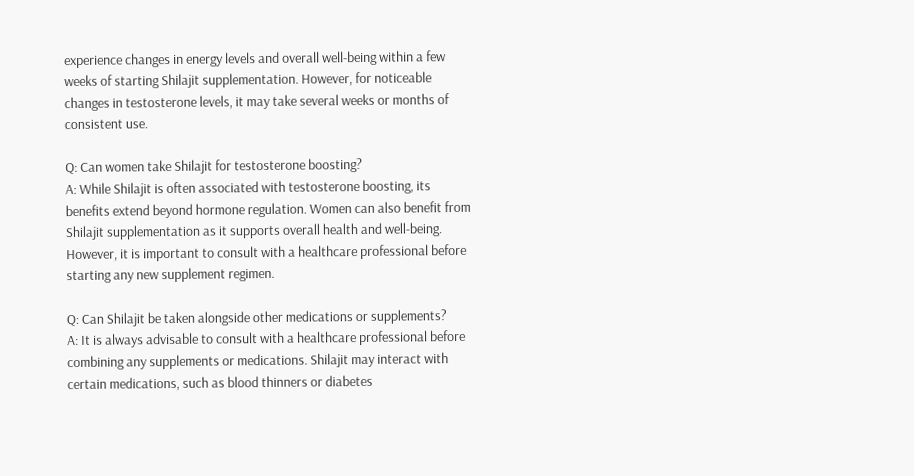experience changes in energy levels and overall well-being within a few weeks of starting Shilajit supplementation. However, for noticeable changes in testosterone levels, it may take several weeks or months of consistent use.

Q: Can women take Shilajit for testosterone boosting?
A: While Shilajit is often associated with testosterone boosting, its benefits extend beyond hormone regulation. Women can also benefit from Shilajit supplementation as it supports overall health and well-being. However, it is important to consult with a healthcare professional before starting any new supplement regimen.

Q: Can Shilajit be taken alongside other medications or supplements?
A: It is always advisable to consult with a healthcare professional before combining any supplements or medications. Shilajit may interact with certain medications, such as blood thinners or diabetes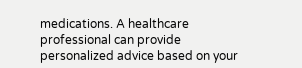medications. A healthcare professional can provide personalized advice based on your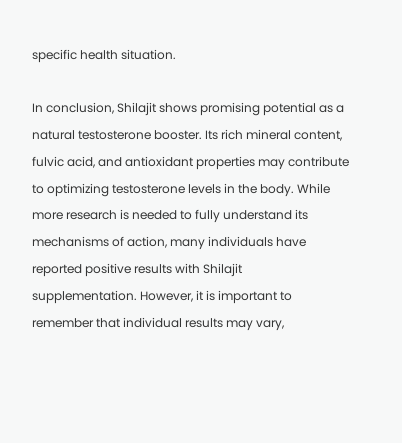specific health situation.

In conclusion, Shilajit shows promising potential as a natural testosterone booster. Its rich mineral content, fulvic acid, and antioxidant properties may contribute to optimizing testosterone levels in the body. While more research is needed to fully understand its mechanisms of action, many individuals have reported positive results with Shilajit supplementation. However, it is important to remember that individual results may vary,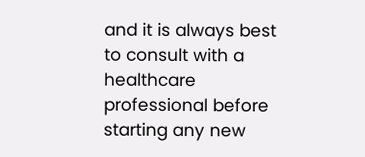and it is always best to consult with a healthcare professional before starting any new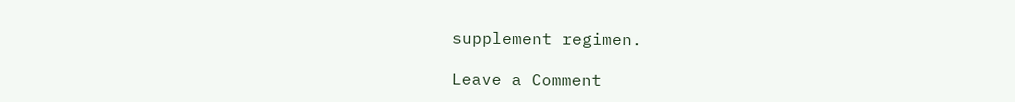supplement regimen.

Leave a Comment